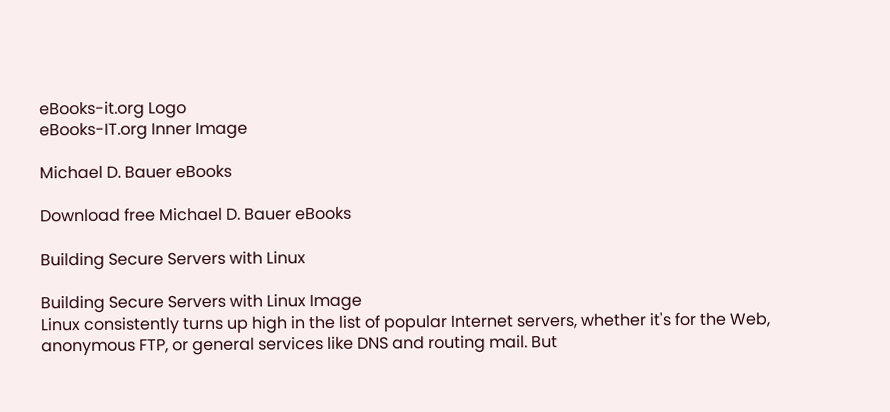eBooks-it.org Logo
eBooks-IT.org Inner Image

Michael D. Bauer eBooks

Download free Michael D. Bauer eBooks

Building Secure Servers with Linux

Building Secure Servers with Linux Image
Linux consistently turns up high in the list of popular Internet servers, whether it's for the Web, anonymous FTP, or general services like DNS and routing mail. But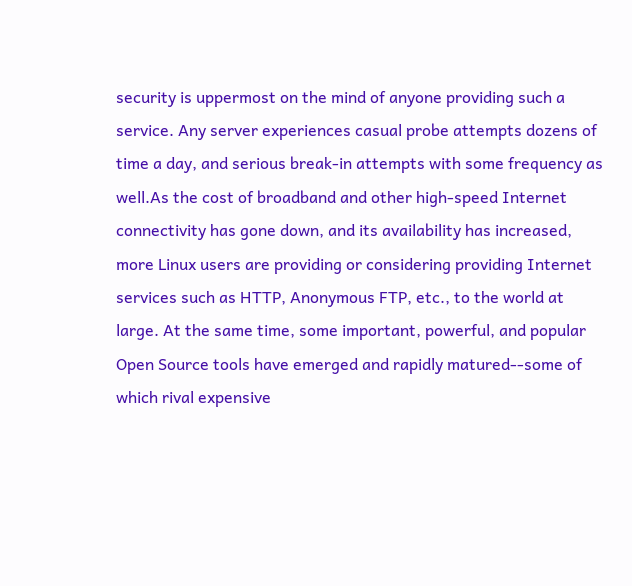security is uppermost on the mind of anyone providing such a service. Any server experiences casual probe attempts dozens of time a day, and serious break-in attempts with some frequency as well.As the cost of broadband and other high-speed Internet connectivity has gone down, and its availability has increased, more Linux users are providing or considering providing Internet services such as HTTP, Anonymous FTP, etc., to the world at large. At the same time, some important, powerful, and popular Open Source tools have emerged and rapidly matured--some of which rival expensive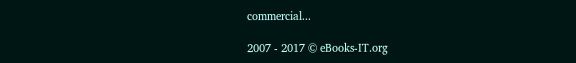commercial...

2007 - 2017 © eBooks-IT.org